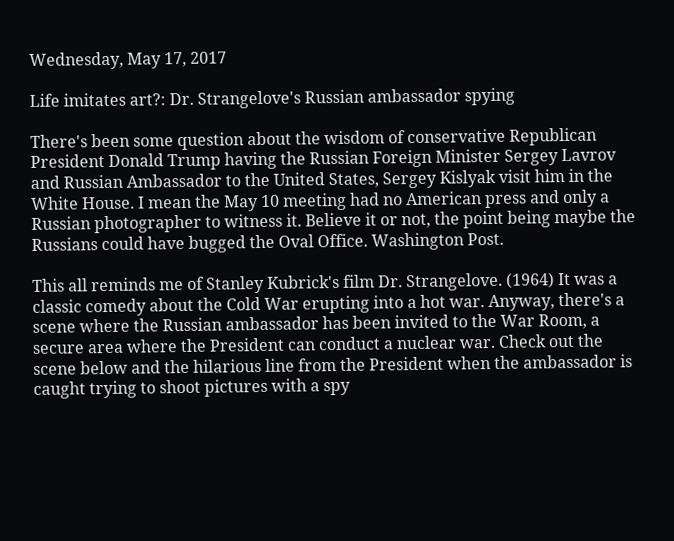Wednesday, May 17, 2017

Life imitates art?: Dr. Strangelove's Russian ambassador spying

There's been some question about the wisdom of conservative Republican President Donald Trump having the Russian Foreign Minister Sergey Lavrov and Russian Ambassador to the United States, Sergey Kislyak visit him in the White House. I mean the May 10 meeting had no American press and only a Russian photographer to witness it. Believe it or not, the point being maybe the Russians could have bugged the Oval Office. Washington Post.

This all reminds me of Stanley Kubrick's film Dr. Strangelove. (1964) It was a classic comedy about the Cold War erupting into a hot war. Anyway, there's a scene where the Russian ambassador has been invited to the War Room, a secure area where the President can conduct a nuclear war. Check out the scene below and the hilarious line from the President when the ambassador is caught trying to shoot pictures with a spy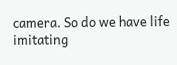camera. So do we have life imitating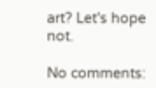art? Let's hope not.

No comments: